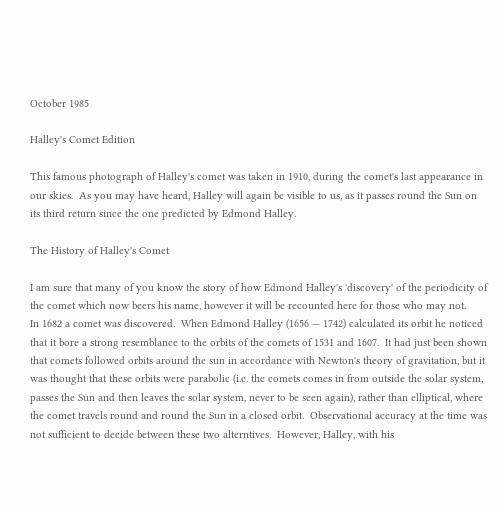October 1985

Halley's Comet Edition

This famous photograph of Halley's comet was taken in 1910, during the comet's last appearance in our skies.  As you may have heard, Halley will again be visible to us, as it passes round the Sun on its third return since the one predicted by Edmond Halley.

The History of Halley's Comet

I am sure that many of you know the story of how Edmond Halley's 'discovery' of the periodicity of the comet which now beers his name, however it will be recounted here for those who may not.
In 1682 a comet was discovered.  When Edmond Halley (1656 — 1742) calculated its orbit he noticed that it bore a strong resemblance to the orbits of the comets of 1531 and 1607.  It had just been shown that comets followed orbits around the sun in accordance with Newton's theory of gravitation, but it was thought that these orbits were parabolic (i.e. the comets comes in from outside the solar system, passes the Sun and then leaves the solar system, never to be seen again), rather than elliptical, where the comet travels round and round the Sun in a closed orbit.  Observational accuracy at the time was not sufficient to decide between these two alterntives.  However, Halley, with his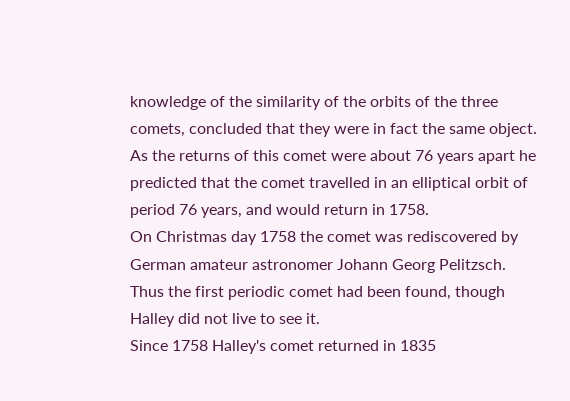knowledge of the similarity of the orbits of the three comets, concluded that they were in fact the same object.  As the returns of this comet were about 76 years apart he predicted that the comet travelled in an elliptical orbit of period 76 years, and would return in 1758.
On Christmas day 1758 the comet was rediscovered by German amateur astronomer Johann Georg Pelitzsch.  Thus the first periodic comet had been found, though Halley did not live to see it.
Since 1758 Halley's comet returned in 1835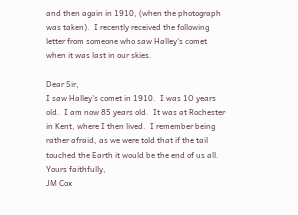and then again in 1910, (when the photograph was taken).  I recently received the following letter from someone who saw Halley‘s comet when it was last in our skies.

Dear Sir,
I saw Halley's comet in 1910.  I was 1O years old.  I am now 85 years old.  It was at Rochester in Kent, where I then lived.  I remember being rather afraid, as we were told that if the tail touched the Earth it would be the end of us all.
Yours faithfully,
JM Cox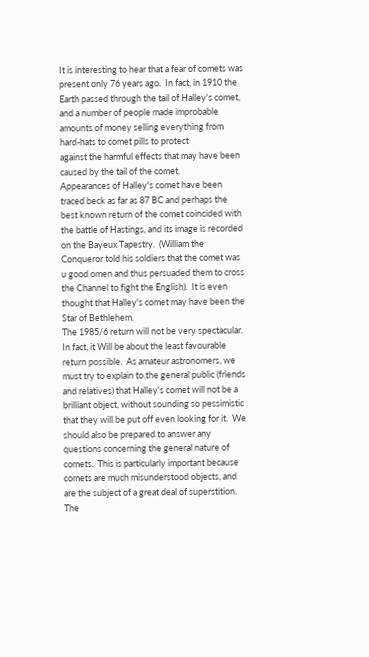It is interesting to hear that a fear of comets was present only 76 years ago.  In fact, in 1910 the Earth passed through the tail of Halley's comet, and a number of people made improbable amounts of money selling everything from hard-hats to comet pills to protect
against the harmful effects that may have been caused by the tail of the comet.
Appearances of Halley's comet have been traced beck as far as 87 BC and perhaps the best known return of the comet coincided with the battle of Hastings, and its image is recorded on the Bayeux Tapestry.  (William the Conqueror told his soldiers that the comet was u good omen and thus persuaded them to cross the Channel to fight the English).  It is even thought that Halley's comet may have been the Star of Bethlehem.
The 1985/6 return will not be very spectacular.  In fact, it Will be about the least favourable return possible.  As amateur astronomers, we must try to explain to.the general public (friends and relatives) that Halley's comet will not be a brilliant object, without sounding so pessimistic that they will be put off even looking for it.  We should also be prepared to answer any questions concerning the general nature of comets.  This is particularly important because comets are much misunderstood objects, and are the subject of a great deal of superstition.  The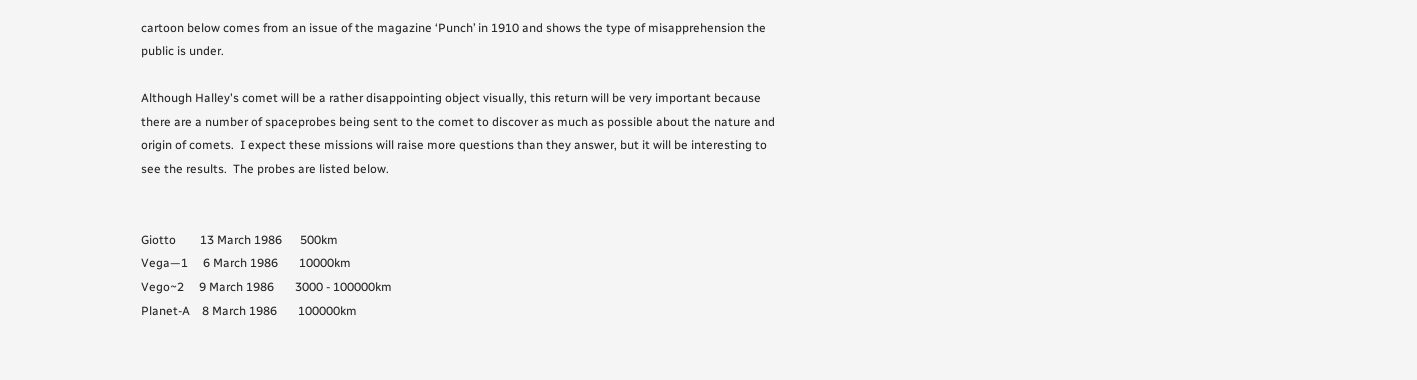cartoon below comes from an issue of the magazine ‘Punch’ in 1910 and shows the type of misapprehension the public is under.

Although Halley's comet will be a rather disappointing object visually, this return will be very important because there are a number of spaceprobes being sent to the comet to discover as much as possible about the nature and origin of comets.  I expect these missions will raise more questions than they answer, but it will be interesting to see the results.  The probes are listed below.


Giotto        13 March 1986      500km
Vega—1     6 March 1986       10000km
Vego~2     9 March 1986       3000 - 100000km
Planet-A    8 March 1986       100000km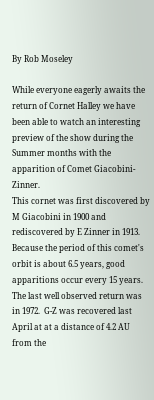By Rob Moseley

While everyone eagerly awaits the return of Cornet Halley we have been able to watch an interesting preview of the show during the Summer months with the apparition of Comet Giacobini-Zinner.
This cornet was first discovered by M Giacobini in 1900 and rediscovered by E Zinner in 1913.  Because the period of this comet's orbit is about 6.5 years, good apparitions occur every 15 years.  The last well observed return was in 1972.  G-Z was recovered last April at at a distance of 4.2 AU from the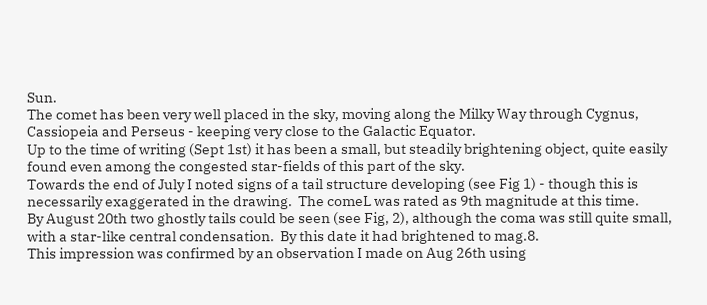Sun.
The comet has been very well placed in the sky, moving along the Milky Way through Cygnus, Cassiopeia and Perseus - keeping very close to the Galactic Equator.
Up to the time of writing (Sept 1st) it has been a small, but steadily brightening object, quite easily found even among the congested star-fields of this part of the sky.
Towards the end of July I noted signs of a tail structure developing (see Fig 1) - though this is necessarily exaggerated in the drawing.  The comeL was rated as 9th magnitude at this time.
By August 20th two ghostly tails could be seen (see Fig, 2), although the coma was still quite small, with a star-like central condensation.  By this date it had brightened to mag.8.
This impression was confirmed by an observation I made on Aug 26th using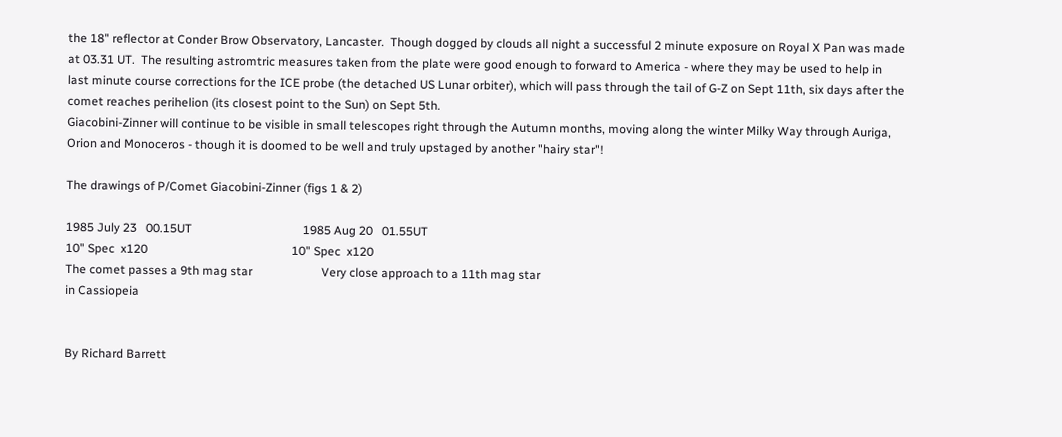the 18" reflector at Conder Brow Observatory, Lancaster.  Though dogged by clouds all night a successful 2 minute exposure on Royal X Pan was made at 03.31 UT.  The resulting astromtric measures taken from the plate were good enough to forward to America - where they may be used to help in last minute course corrections for the ICE probe (the detached US Lunar orbiter), which will pass through the tail of G-Z on Sept 11th, six days after the comet reaches perihelion (its closest point to the Sun) on Sept 5th.
Giacobini-Zinner will continue to be visible in small telescopes right through the Autumn months, moving along the winter Milky Way through Auriga, Orion and Monoceros - though it is doomed to be well and truly upstaged by another "hairy star"!

The drawings of P/Comet Giacobini-Zinner (figs 1 & 2)

1985 July 23   00.15UT                                     1985 Aug 20   01.55UT
10" Spec  x120                                                10" Spec  x120
The comet passes a 9th mag star                       Very close approach to a 11th mag star
in Cassiopeia


By Richard Barrett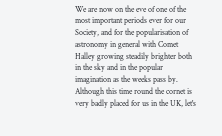We are now on the eve of one of the most important periods ever for our Society, and for the popularisation of astronomy in general with Comet Halley growing steadily brighter both in the sky and in the popular imagination as the weeks pass by.
Although this time round the cornet is very badly placed for us in the UK, let's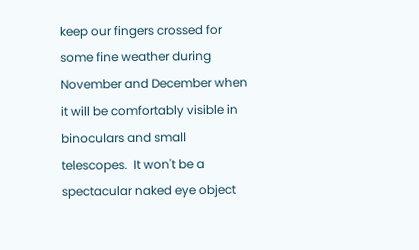keep our fingers crossed for some fine weather during November and December when it will be comfortably visible in binoculars and small telescopes.  It won't be a spectacular naked eye object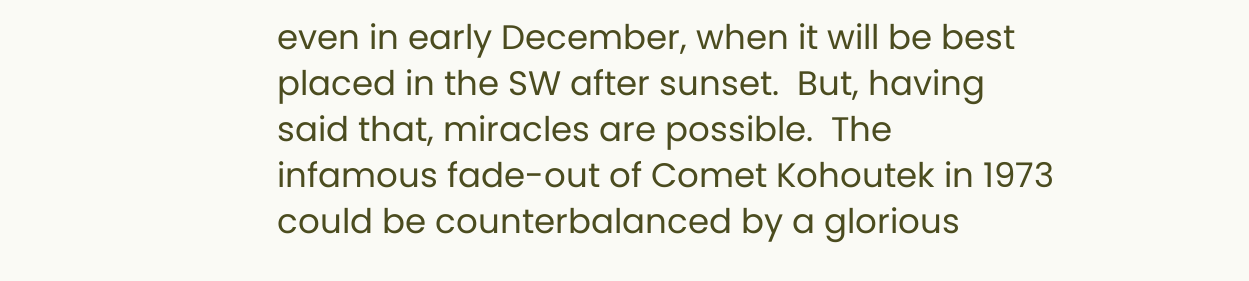even in early December, when it will be best placed in the SW after sunset.  But, having said that, miracles are possible.  The infamous fade-out of Comet Kohoutek in 1973 could be counterbalanced by a glorious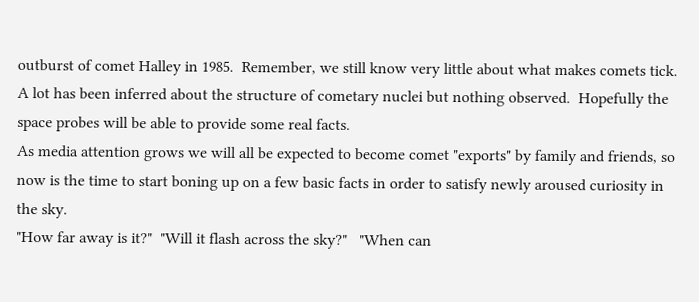outburst of comet Halley in 1985.  Remember, we still know very little about what makes comets tick.  A lot has been inferred about the structure of cometary nuclei but nothing observed.  Hopefully the space probes will be able to provide some real facts.
As media attention grows we will all be expected to become comet "exports" by family and friends, so now is the time to start boning up on a few basic facts in order to satisfy newly aroused curiosity in the sky.
"How far away is it?"  "Will it flash across the sky?"   "When can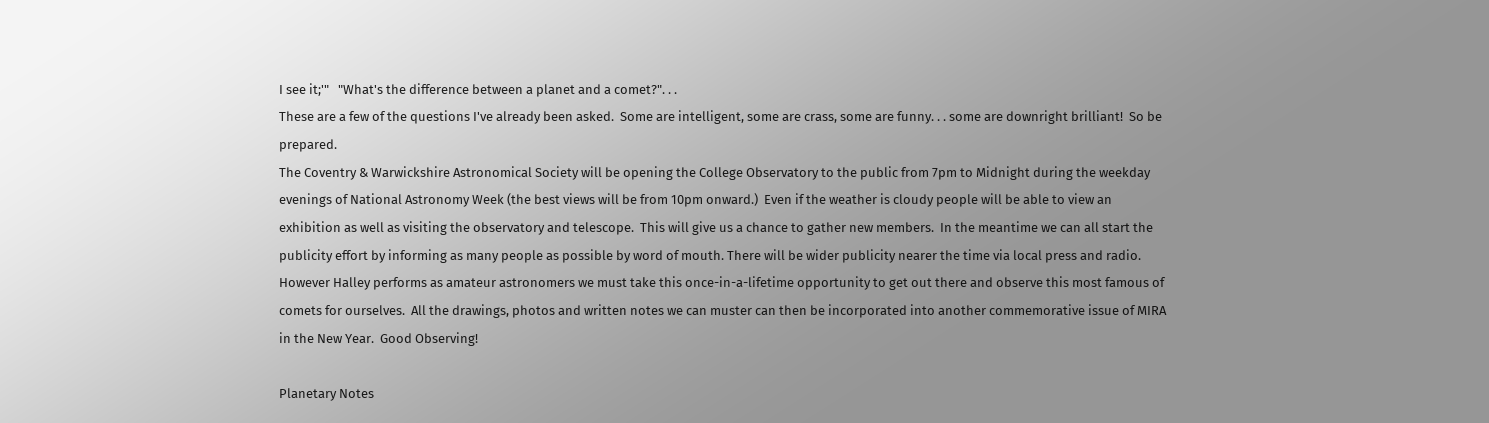I see it;'"   "What's the difference between a planet and a comet?". . .
These are a few of the questions I've already been asked.  Some are intelligent, some are crass, some are funny. . . some are downright brilliant!  So be prepared.
The Coventry & Warwickshire Astronomical Society will be opening the College Observatory to the public from 7pm to Midnight during the weekday evenings of National Astronomy Week (the best views will be from 10pm onward.)  Even if the weather is cloudy people will be able to view an exhibition as well as visiting the observatory and telescope.  This will give us a chance to gather new members.  In the meantime we can all start the publicity effort by informing as many people as possible by word of mouth. There will be wider publicity nearer the time via local press and radio.
However Halley performs as amateur astronomers we must take this once-in-a-lifetime opportunity to get out there and observe this most famous of comets for ourselves.  All the drawings, photos and written notes we can muster can then be incorporated into another commemorative issue of MIRA in the New Year.  Good Observing!

Planetary Notes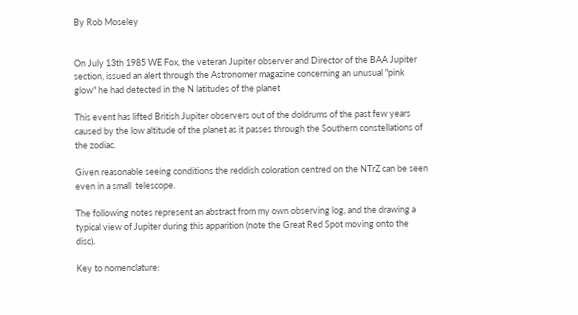By Rob Moseley


On July 13th 1985 WE Fox, the veteran Jupiter observer and Director of the BAA Jupiter section, issued an alert through the Astronomer magazine concerning an unusual "pink glow" he had detected in the N latitudes of the planet

This event has lifted British Jupiter observers out of the doldrums of the past few years caused by the low altitude of the planet as it passes through the Southern constellations of the zodiac.

Given reasonable seeing conditions the reddish coloration centred on the NTrZ can be seen even in a small  telescope.

The following notes represent an abstract from my own observing log, and the drawing a typical view of Jupiter during this apparition (note the Great Red Spot moving onto the disc).

Key to nomenclature: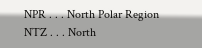NPR . . . North Polar Region
NTZ . . . North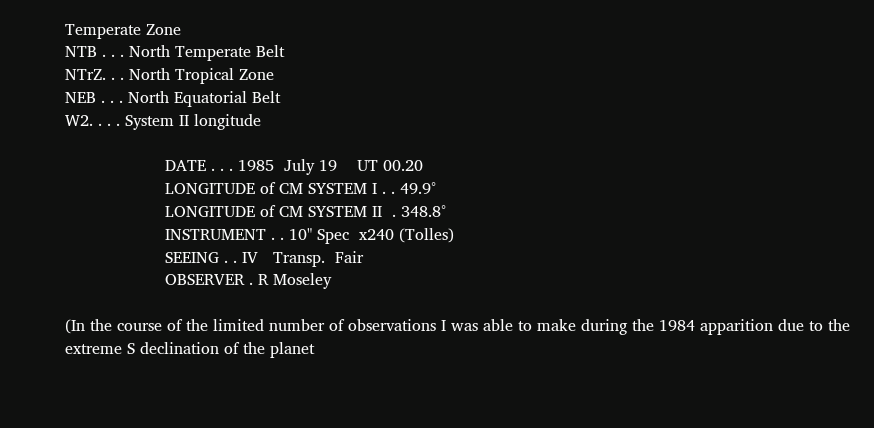Temperate Zone
NTB . . . North Temperate Belt
NTrZ. . . North Tropical Zone
NEB . . . North Equatorial Belt
W2. . . . System II longitude

                    DATE . . . 1985  July 19    UT 00.20
                    LONGITUDE of CM SYSTEM I . . 49.9°
                    LONGITUDE of CM SYSTEM II  . 348.8°
                    INSTRUMENT . . 10" Spec  x240 (Tolles)
                    SEEING . . IV   Transp.  Fair
                    OBSERVER . R Moseley

(In the course of the limited number of observations I was able to make during the 1984 apparition due to the extreme S declination of the planet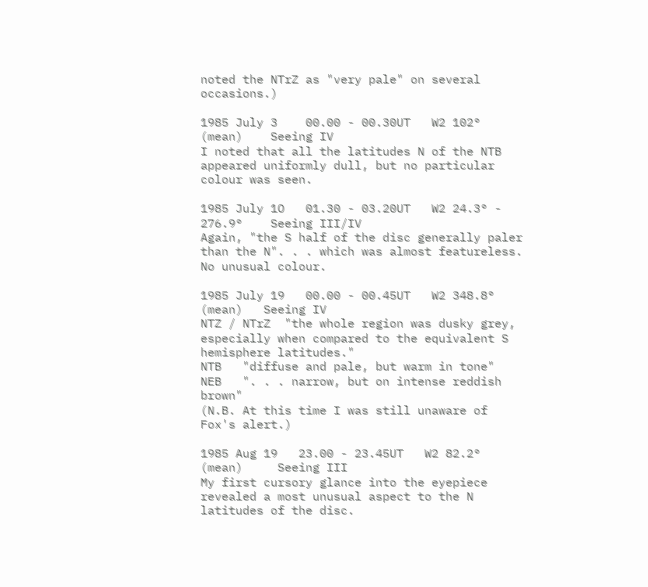noted the NTrZ as "very pale" on several occasions.)

1985 July 3    00.00 - 00.30UT   W2 102° (mean)    Seeing IV
I noted that all the latitudes N of the NTB appeared uniformly dull, but no particular colour was seen.

1985 July 1O   01.30 - 03.20UT   W2 24.3° - 276.9°    Seeing III/IV
Again, "the S half of the disc generally paler than the N". . . which was almost featureless.  No unusual colour.

1985 July 19   00.00 - 00.45UT   W2 348.8° (mean)   Seeing IV
NTZ / NTrZ  "the whole region was dusky grey, especially when compared to the equivalent S hemisphere latitudes."
NTB   "diffuse and pale, but warm in tone"
NEB   ". . . narrow, but on intense reddish brown"
(N.B. At this time I was still unaware of Fox's alert.)

1985 Aug 19   23.00 - 23.45UT   W2 82.2° (mean)     Seeing III
My first cursory glance into the eyepiece revealed a most unusual aspect to the N latitudes of the disc.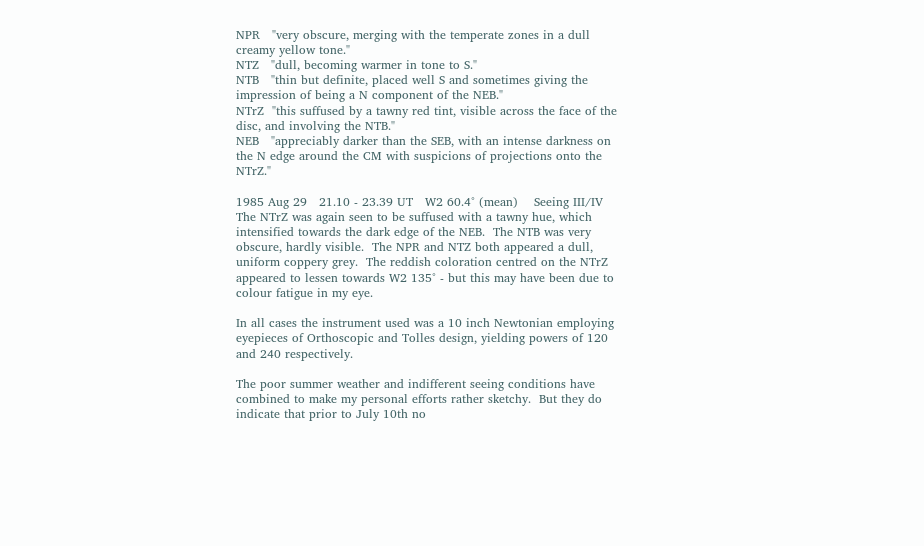NPR   "very obscure, merging with the temperate zones in a dull creamy yellow tone."
NTZ   "dull, becoming warmer in tone to S."
NTB   "thin but definite, placed well S and sometimes giving the impression of being a N component of the NEB."
NTrZ  "this suffused by a tawny red tint, visible across the face of the disc, and involving the NTB."
NEB   "appreciably darker than the SEB, with an intense darkness on the N edge around the CM with suspicions of projections onto the NTrZ."

1985 Aug 29   21.10 - 23.39 UT   W2 60.4° (mean)    Seeing III/IV
The NTrZ was again seen to be suffused with a tawny hue, which intensified towards the dark edge of the NEB.  The NTB was very obscure, hardly visible.  The NPR and NTZ both appeared a dull, uniform coppery grey.  The reddish coloration centred on the NTrZ appeared to lessen towards W2 135° - but this may have been due to colour fatigue in my eye.

In all cases the instrument used was a 10 inch Newtonian employing eyepieces of Orthoscopic and Tolles design, yielding powers of 120 and 240 respectively.

The poor summer weather and indifferent seeing conditions have combined to make my personal efforts rather sketchy.  But they do indicate that prior to July 10th no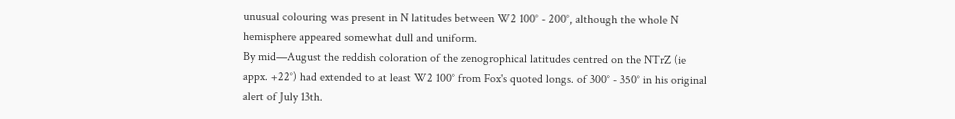unusual colouring was present in N latitudes between W2 100° - 200°, although the whole N hemisphere appeared somewhat dull and uniform.
By mid—August the reddish coloration of the zenogrophical latitudes centred on the NTrZ (ie appx. +22°) had extended to at least W2 100° from Fox's quoted longs. of 300° - 350° in his original alert of July 13th.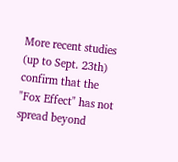More recent studies (up to Sept. 23th) confirm that the "Fox Effect" has not spread beyond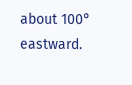about 100° eastward.